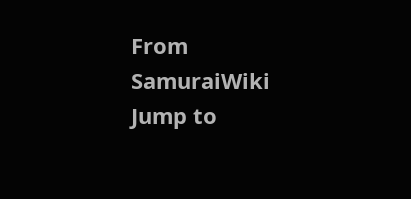From SamuraiWiki
Jump to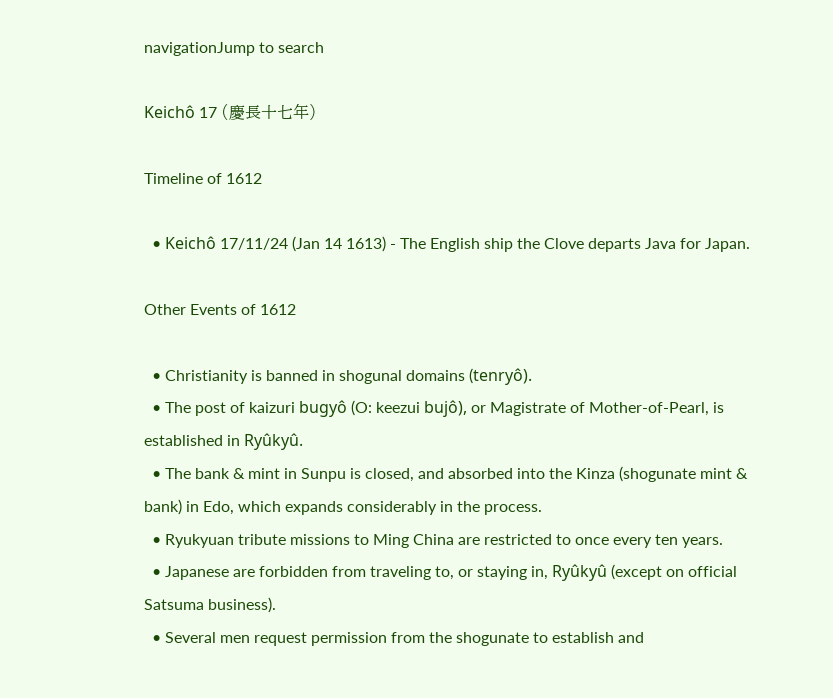navigationJump to search

Keichô 17 (慶長十七年)

Timeline of 1612

  • Keichô 17/11/24 (Jan 14 1613) - The English ship the Clove departs Java for Japan.

Other Events of 1612

  • Christianity is banned in shogunal domains (tenryô).
  • The post of kaizuri bugyô (O: keezui bujô), or Magistrate of Mother-of-Pearl, is established in Ryûkyû.
  • The bank & mint in Sunpu is closed, and absorbed into the Kinza (shogunate mint & bank) in Edo, which expands considerably in the process.
  • Ryukyuan tribute missions to Ming China are restricted to once every ten years.
  • Japanese are forbidden from traveling to, or staying in, Ryûkyû (except on official Satsuma business).
  • Several men request permission from the shogunate to establish and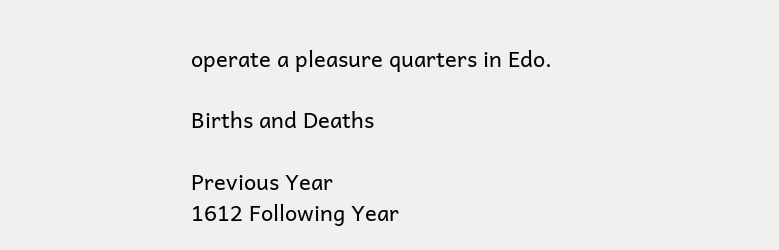operate a pleasure quarters in Edo.

Births and Deaths

Previous Year
1612 Following Year